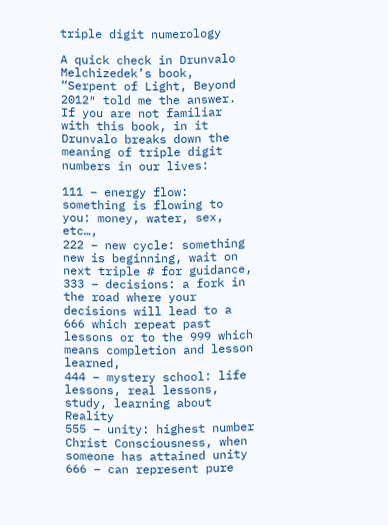triple digit numerology

A quick check in Drunvalo Melchizedek’s book, “Serpent of Light, Beyond 2012″ told me the answer. If you are not familiar with this book, in it Drunvalo breaks down the meaning of triple digit numbers in our lives:

111 – energy flow: something is flowing to you: money, water, sex, etc…,
222 – new cycle: something new is beginning, wait on next triple # for guidance,
333 – decisions: a fork in the road where your decisions will lead to a 666 which repeat past lessons or to the 999 which means completion and lesson learned,
444 – mystery school: life lessons, real lessons, study, learning about Reality
555 – unity: highest number Christ Consciousness, when someone has attained unity
666 – can represent pure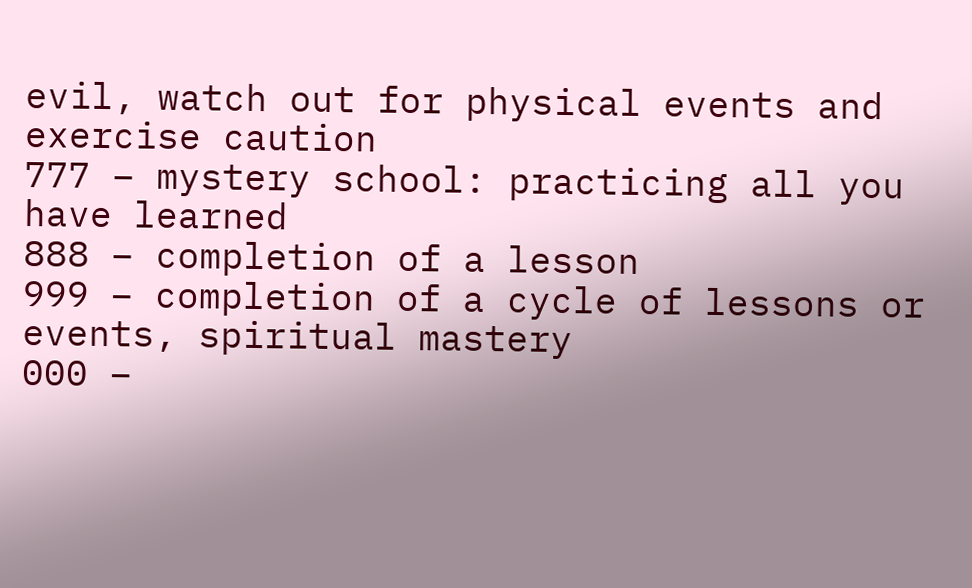evil, watch out for physical events and exercise caution
777 – mystery school: practicing all you have learned
888 – completion of a lesson
999 – completion of a cycle of lessons or events, spiritual mastery
000 –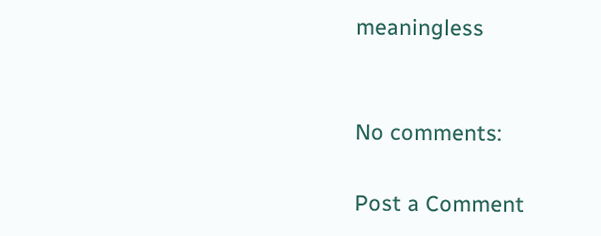meaningless


No comments:

Post a Comment